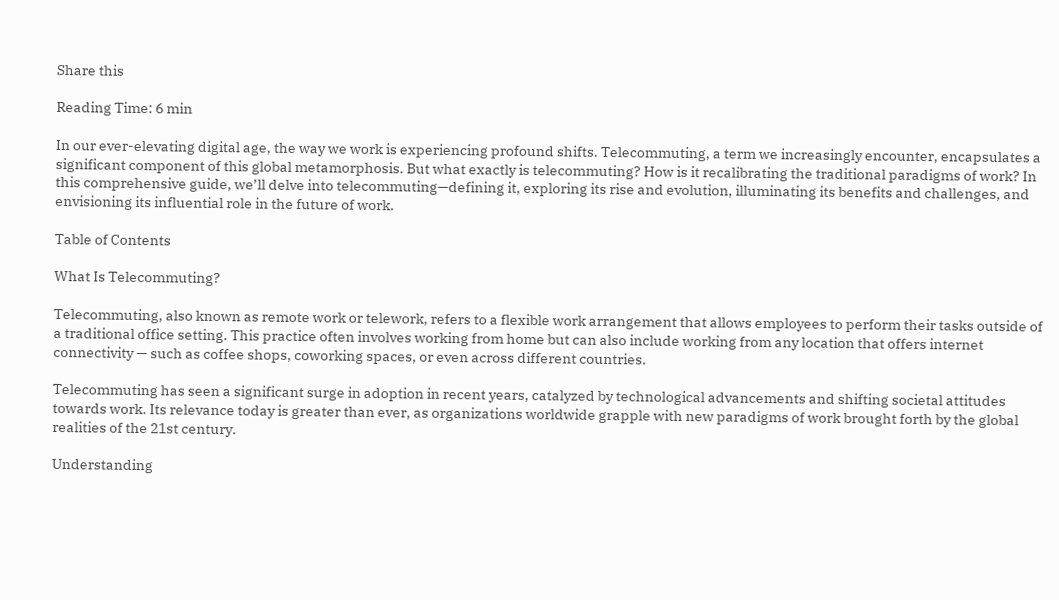Share this

Reading Time: 6 min

In our ever-elevating digital age, the way we work is experiencing profound shifts. Telecommuting, a term we increasingly encounter, encapsulates a significant component of this global metamorphosis. But what exactly is telecommuting? How is it recalibrating the traditional paradigms of work? In this comprehensive guide, we’ll delve into telecommuting—defining it, exploring its rise and evolution, illuminating its benefits and challenges, and envisioning its influential role in the future of work.

Table of Contents

What Is Telecommuting?

Telecommuting, also known as remote work or telework, refers to a flexible work arrangement that allows employees to perform their tasks outside of a traditional office setting. This practice often involves working from home but can also include working from any location that offers internet connectivity — such as coffee shops, coworking spaces, or even across different countries.

Telecommuting has seen a significant surge in adoption in recent years, catalyzed by technological advancements and shifting societal attitudes towards work. Its relevance today is greater than ever, as organizations worldwide grapple with new paradigms of work brought forth by the global realities of the 21st century.

Understanding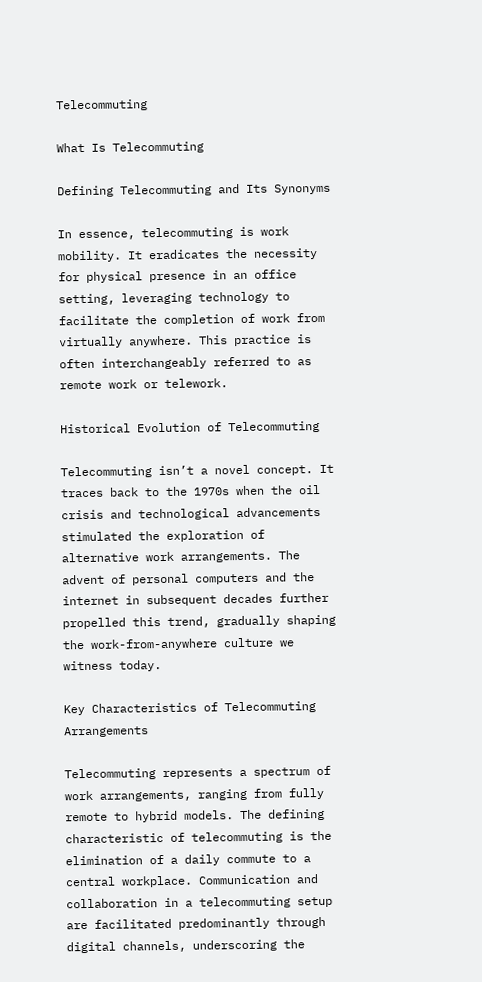Telecommuting

What Is Telecommuting

Defining Telecommuting and Its Synonyms

In essence, telecommuting is work mobility. It eradicates the necessity for physical presence in an office setting, leveraging technology to facilitate the completion of work from virtually anywhere. This practice is often interchangeably referred to as remote work or telework.

Historical Evolution of Telecommuting

Telecommuting isn’t a novel concept. It traces back to the 1970s when the oil crisis and technological advancements stimulated the exploration of alternative work arrangements. The advent of personal computers and the internet in subsequent decades further propelled this trend, gradually shaping the work-from-anywhere culture we witness today.

Key Characteristics of Telecommuting Arrangements

Telecommuting represents a spectrum of work arrangements, ranging from fully remote to hybrid models. The defining characteristic of telecommuting is the elimination of a daily commute to a central workplace. Communication and collaboration in a telecommuting setup are facilitated predominantly through digital channels, underscoring the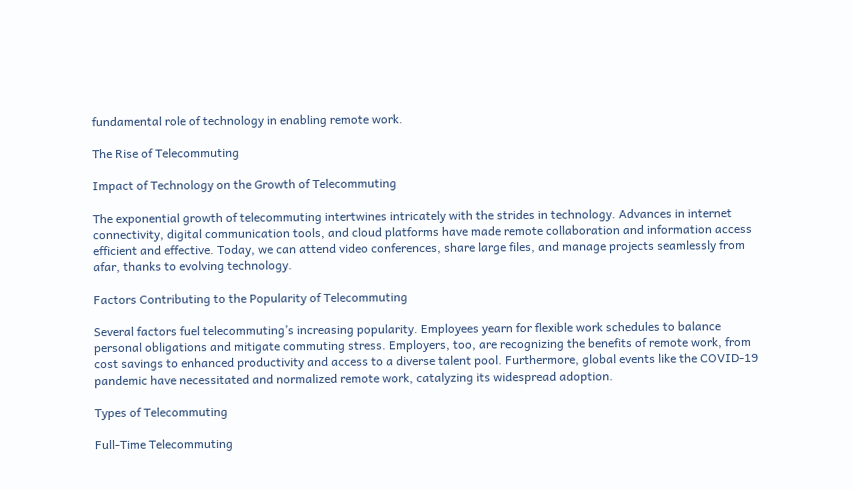fundamental role of technology in enabling remote work.

The Rise of Telecommuting

Impact of Technology on the Growth of Telecommuting

The exponential growth of telecommuting intertwines intricately with the strides in technology. Advances in internet connectivity, digital communication tools, and cloud platforms have made remote collaboration and information access efficient and effective. Today, we can attend video conferences, share large files, and manage projects seamlessly from afar, thanks to evolving technology.

Factors Contributing to the Popularity of Telecommuting

Several factors fuel telecommuting’s increasing popularity. Employees yearn for flexible work schedules to balance personal obligations and mitigate commuting stress. Employers, too, are recognizing the benefits of remote work, from cost savings to enhanced productivity and access to a diverse talent pool. Furthermore, global events like the COVID-19 pandemic have necessitated and normalized remote work, catalyzing its widespread adoption.

Types of Telecommuting

Full-Time Telecommuting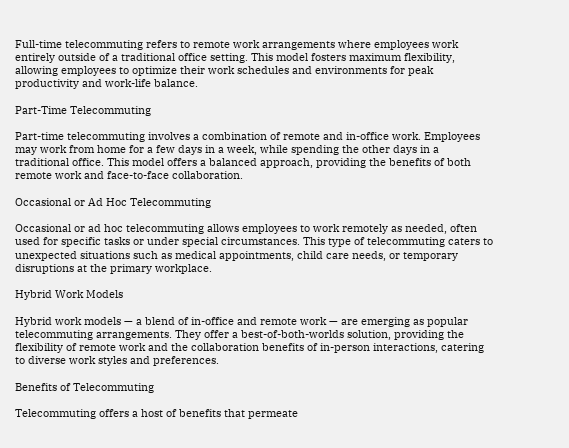Full-time telecommuting refers to remote work arrangements where employees work entirely outside of a traditional office setting. This model fosters maximum flexibility, allowing employees to optimize their work schedules and environments for peak productivity and work-life balance.

Part-Time Telecommuting

Part-time telecommuting involves a combination of remote and in-office work. Employees may work from home for a few days in a week, while spending the other days in a traditional office. This model offers a balanced approach, providing the benefits of both remote work and face-to-face collaboration.

Occasional or Ad Hoc Telecommuting

Occasional or ad hoc telecommuting allows employees to work remotely as needed, often used for specific tasks or under special circumstances. This type of telecommuting caters to unexpected situations such as medical appointments, child care needs, or temporary disruptions at the primary workplace.

Hybrid Work Models

Hybrid work models — a blend of in-office and remote work — are emerging as popular telecommuting arrangements. They offer a best-of-both-worlds solution, providing the flexibility of remote work and the collaboration benefits of in-person interactions, catering to diverse work styles and preferences.

Benefits of Telecommuting

Telecommuting offers a host of benefits that permeate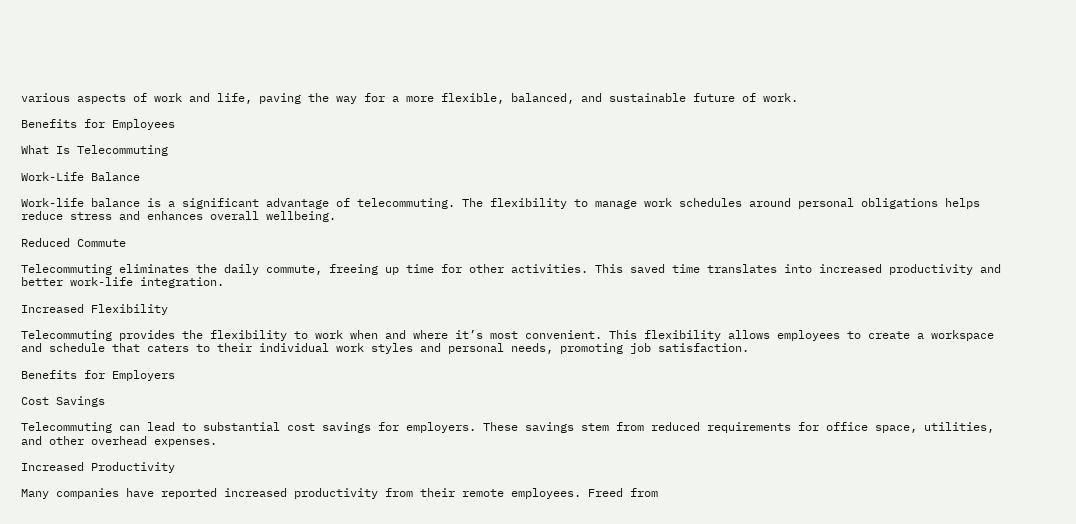various aspects of work and life, paving the way for a more flexible, balanced, and sustainable future of work.

Benefits for Employees

What Is Telecommuting

Work-Life Balance

Work-life balance is a significant advantage of telecommuting. The flexibility to manage work schedules around personal obligations helps reduce stress and enhances overall wellbeing.

Reduced Commute

Telecommuting eliminates the daily commute, freeing up time for other activities. This saved time translates into increased productivity and better work-life integration.

Increased Flexibility

Telecommuting provides the flexibility to work when and where it’s most convenient. This flexibility allows employees to create a workspace and schedule that caters to their individual work styles and personal needs, promoting job satisfaction.

Benefits for Employers

Cost Savings

Telecommuting can lead to substantial cost savings for employers. These savings stem from reduced requirements for office space, utilities, and other overhead expenses.

Increased Productivity

Many companies have reported increased productivity from their remote employees. Freed from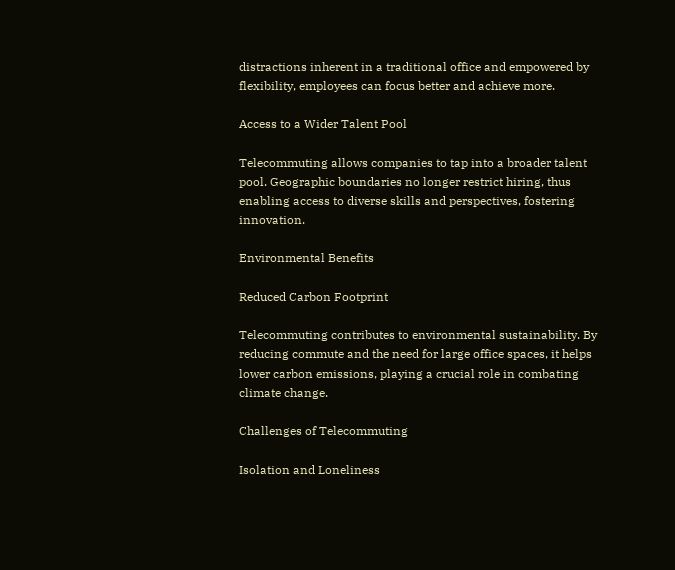distractions inherent in a traditional office and empowered by flexibility, employees can focus better and achieve more.

Access to a Wider Talent Pool

Telecommuting allows companies to tap into a broader talent pool. Geographic boundaries no longer restrict hiring, thus enabling access to diverse skills and perspectives, fostering innovation.

Environmental Benefits

Reduced Carbon Footprint

Telecommuting contributes to environmental sustainability. By reducing commute and the need for large office spaces, it helps lower carbon emissions, playing a crucial role in combating climate change.

Challenges of Telecommuting

Isolation and Loneliness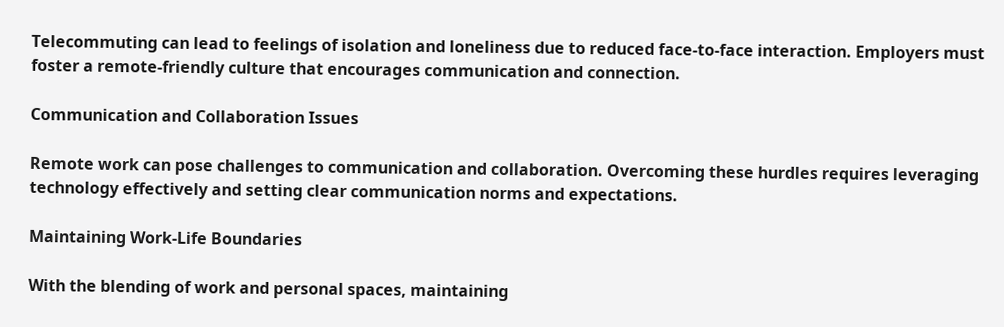Telecommuting can lead to feelings of isolation and loneliness due to reduced face-to-face interaction. Employers must foster a remote-friendly culture that encourages communication and connection.

Communication and Collaboration Issues

Remote work can pose challenges to communication and collaboration. Overcoming these hurdles requires leveraging technology effectively and setting clear communication norms and expectations.

Maintaining Work-Life Boundaries

With the blending of work and personal spaces, maintaining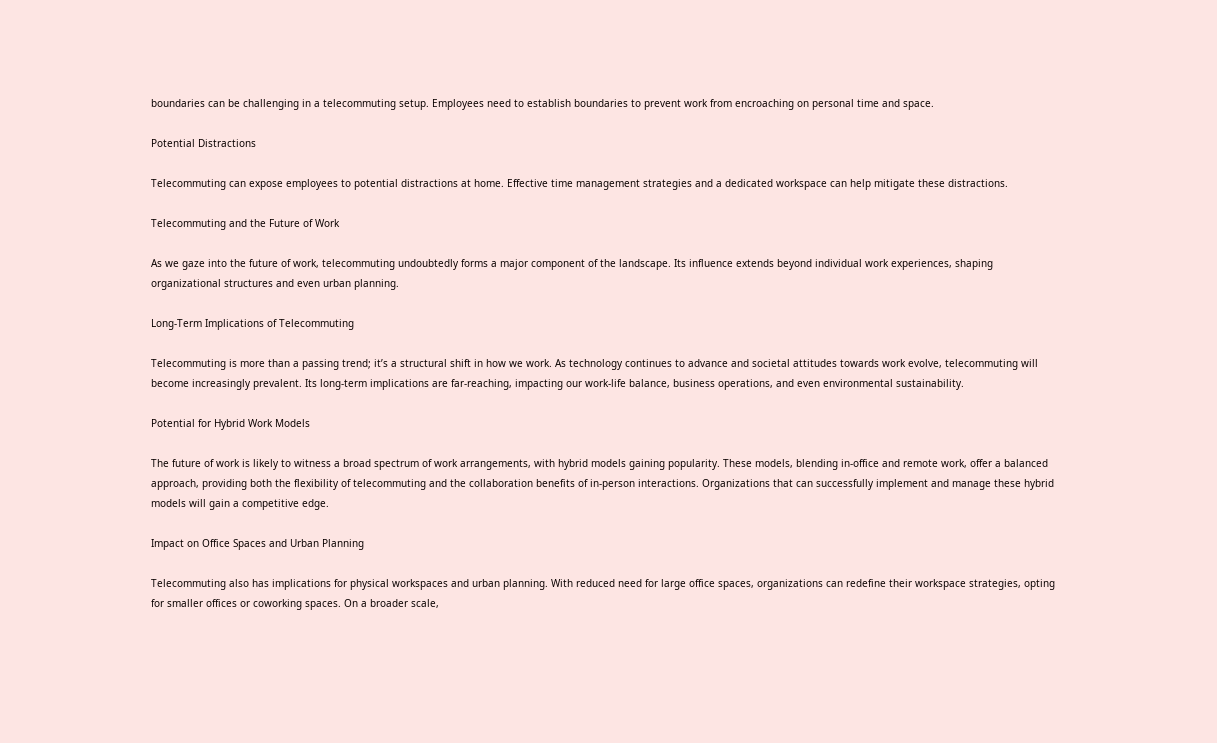boundaries can be challenging in a telecommuting setup. Employees need to establish boundaries to prevent work from encroaching on personal time and space.

Potential Distractions

Telecommuting can expose employees to potential distractions at home. Effective time management strategies and a dedicated workspace can help mitigate these distractions.

Telecommuting and the Future of Work

As we gaze into the future of work, telecommuting undoubtedly forms a major component of the landscape. Its influence extends beyond individual work experiences, shaping organizational structures and even urban planning.

Long-Term Implications of Telecommuting

Telecommuting is more than a passing trend; it’s a structural shift in how we work. As technology continues to advance and societal attitudes towards work evolve, telecommuting will become increasingly prevalent. Its long-term implications are far-reaching, impacting our work-life balance, business operations, and even environmental sustainability.

Potential for Hybrid Work Models

The future of work is likely to witness a broad spectrum of work arrangements, with hybrid models gaining popularity. These models, blending in-office and remote work, offer a balanced approach, providing both the flexibility of telecommuting and the collaboration benefits of in-person interactions. Organizations that can successfully implement and manage these hybrid models will gain a competitive edge.

Impact on Office Spaces and Urban Planning

Telecommuting also has implications for physical workspaces and urban planning. With reduced need for large office spaces, organizations can redefine their workspace strategies, opting for smaller offices or coworking spaces. On a broader scale,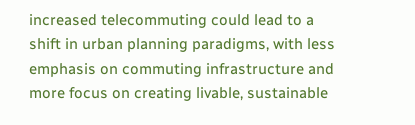increased telecommuting could lead to a shift in urban planning paradigms, with less emphasis on commuting infrastructure and more focus on creating livable, sustainable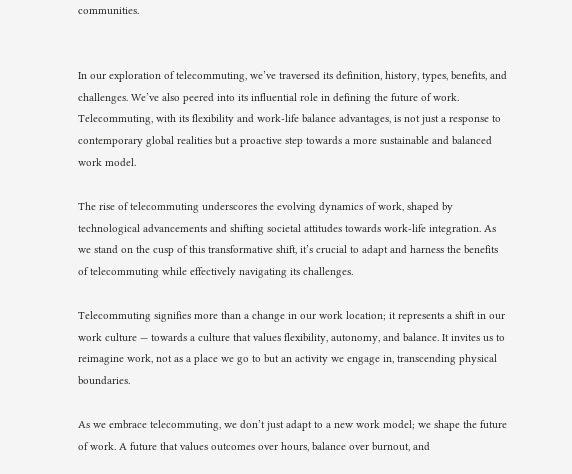communities.


In our exploration of telecommuting, we’ve traversed its definition, history, types, benefits, and challenges. We’ve also peered into its influential role in defining the future of work. Telecommuting, with its flexibility and work-life balance advantages, is not just a response to contemporary global realities but a proactive step towards a more sustainable and balanced work model.

The rise of telecommuting underscores the evolving dynamics of work, shaped by technological advancements and shifting societal attitudes towards work-life integration. As we stand on the cusp of this transformative shift, it’s crucial to adapt and harness the benefits of telecommuting while effectively navigating its challenges.

Telecommuting signifies more than a change in our work location; it represents a shift in our work culture — towards a culture that values flexibility, autonomy, and balance. It invites us to reimagine work, not as a place we go to but an activity we engage in, transcending physical boundaries.

As we embrace telecommuting, we don’t just adapt to a new work model; we shape the future of work. A future that values outcomes over hours, balance over burnout, and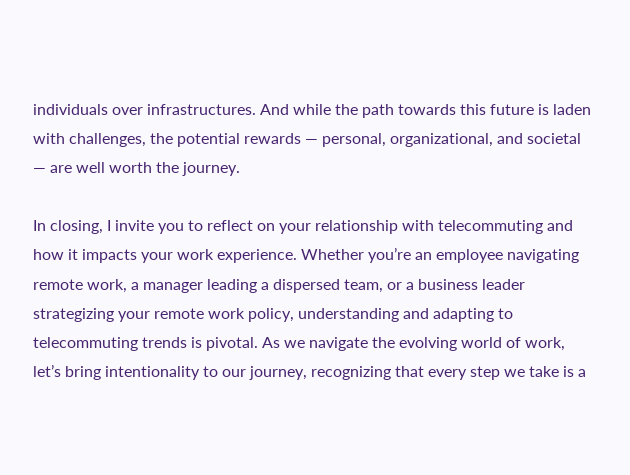individuals over infrastructures. And while the path towards this future is laden with challenges, the potential rewards — personal, organizational, and societal — are well worth the journey.

In closing, I invite you to reflect on your relationship with telecommuting and how it impacts your work experience. Whether you’re an employee navigating remote work, a manager leading a dispersed team, or a business leader strategizing your remote work policy, understanding and adapting to telecommuting trends is pivotal. As we navigate the evolving world of work, let’s bring intentionality to our journey, recognizing that every step we take is a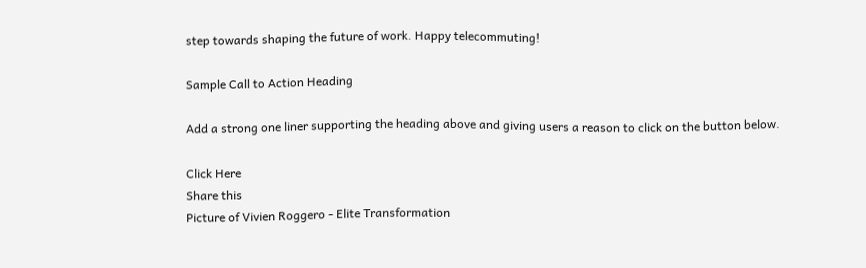step towards shaping the future of work. Happy telecommuting!

Sample Call to Action Heading

Add a strong one liner supporting the heading above and giving users a reason to click on the button below.

Click Here
Share this
Picture of Vivien Roggero - Elite Transformation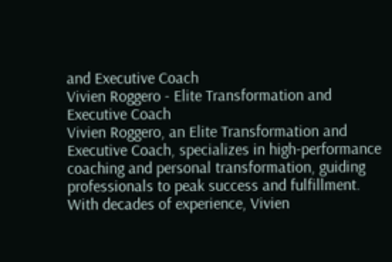and Executive Coach
Vivien Roggero - Elite Transformation and Executive Coach
Vivien Roggero, an Elite Transformation and Executive Coach, specializes in high-performance coaching and personal transformation, guiding professionals to peak success and fulfillment. With decades of experience, Vivien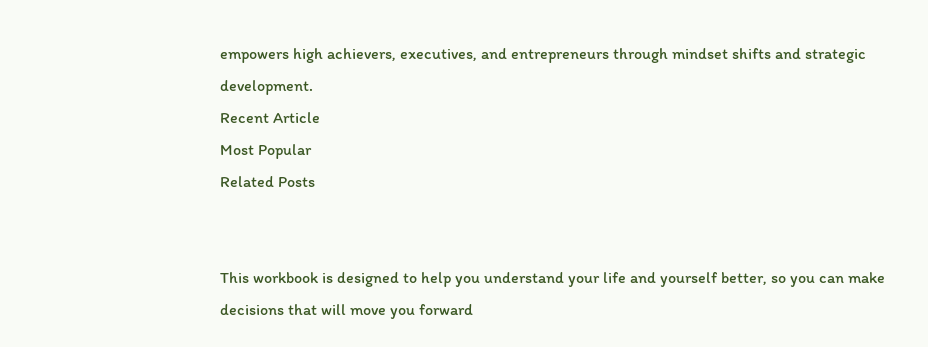empowers high achievers, executives, and entrepreneurs through mindset shifts and strategic development.
Recent Article
Most Popular
Related Posts


This workbook is designed to help you understand your life and yourself better, so you can make decisions that will move you forward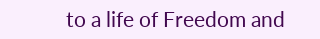to a life of Freedom and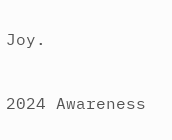Joy.

2024 Awareness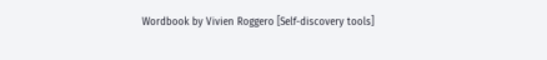Wordbook by Vivien Roggero [Self-discovery tools]